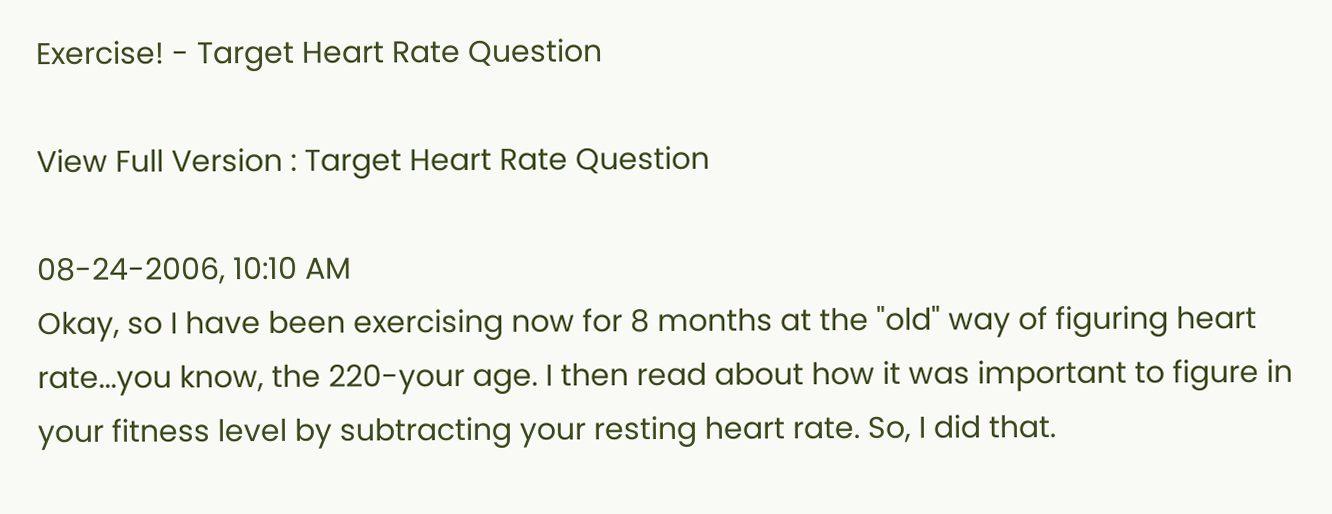Exercise! - Target Heart Rate Question

View Full Version : Target Heart Rate Question

08-24-2006, 10:10 AM
Okay, so I have been exercising now for 8 months at the "old" way of figuring heart rate...you know, the 220-your age. I then read about how it was important to figure in your fitness level by subtracting your resting heart rate. So, I did that.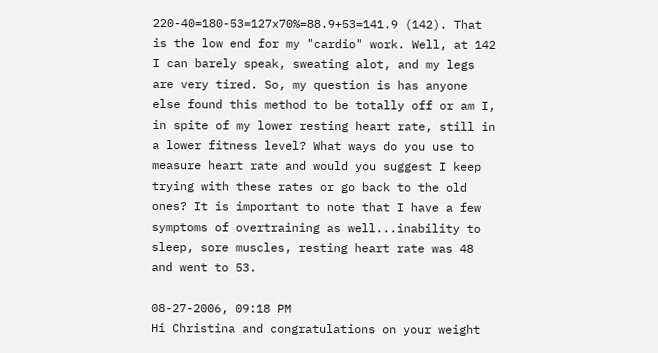220-40=180-53=127x70%=88.9+53=141.9 (142). That is the low end for my "cardio" work. Well, at 142 I can barely speak, sweating alot, and my legs are very tired. So, my question is has anyone else found this method to be totally off or am I, in spite of my lower resting heart rate, still in a lower fitness level? What ways do you use to measure heart rate and would you suggest I keep trying with these rates or go back to the old ones? It is important to note that I have a few symptoms of overtraining as well...inability to sleep, sore muscles, resting heart rate was 48 and went to 53.

08-27-2006, 09:18 PM
Hi Christina and congratulations on your weight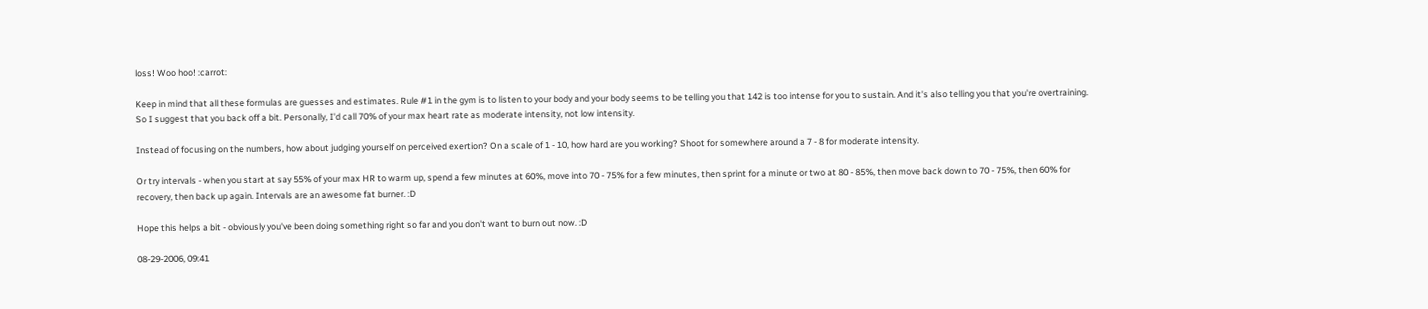loss! Woo hoo! :carrot:

Keep in mind that all these formulas are guesses and estimates. Rule #1 in the gym is to listen to your body and your body seems to be telling you that 142 is too intense for you to sustain. And it's also telling you that you're overtraining. So I suggest that you back off a bit. Personally, I'd call 70% of your max heart rate as moderate intensity, not low intensity.

Instead of focusing on the numbers, how about judging yourself on perceived exertion? On a scale of 1 - 10, how hard are you working? Shoot for somewhere around a 7 - 8 for moderate intensity.

Or try intervals - when you start at say 55% of your max HR to warm up, spend a few minutes at 60%, move into 70 - 75% for a few minutes, then sprint for a minute or two at 80 - 85%, then move back down to 70 - 75%, then 60% for recovery, then back up again. Intervals are an awesome fat burner. :D

Hope this helps a bit - obviously you've been doing something right so far and you don't want to burn out now. :D

08-29-2006, 09:41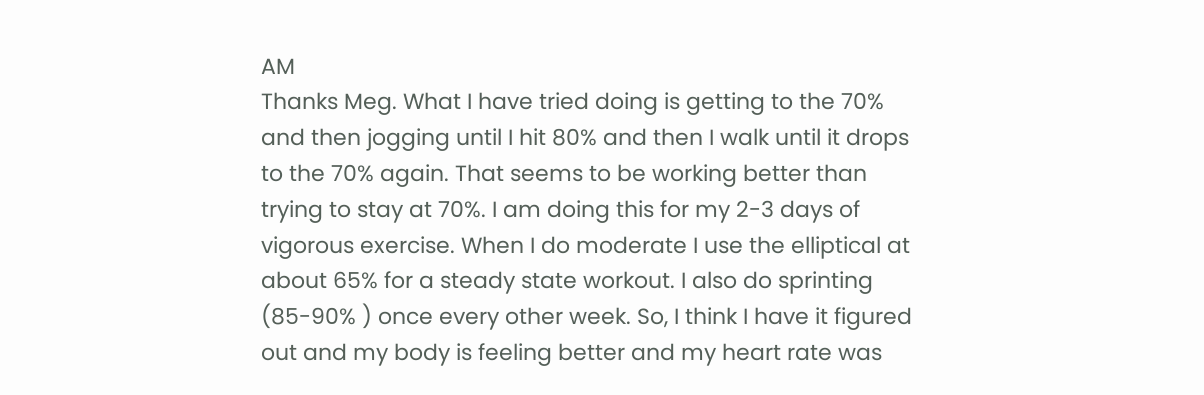AM
Thanks Meg. What I have tried doing is getting to the 70% and then jogging until I hit 80% and then I walk until it drops to the 70% again. That seems to be working better than trying to stay at 70%. I am doing this for my 2-3 days of vigorous exercise. When I do moderate I use the elliptical at about 65% for a steady state workout. I also do sprinting (85-90% ) once every other week. So, I think I have it figured out and my body is feeling better and my heart rate was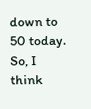down to 50 today. So, I think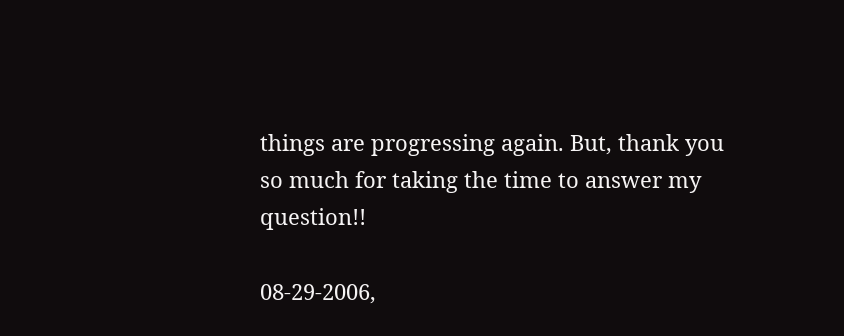things are progressing again. But, thank you so much for taking the time to answer my question!!

08-29-2006,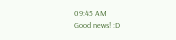09:45 AM
Good news! :D